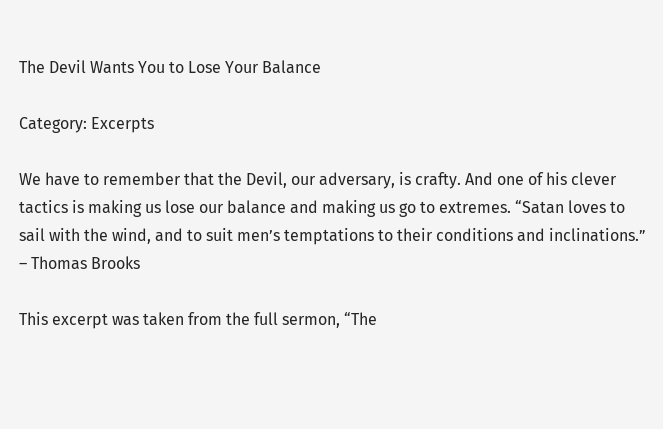The Devil Wants You to Lose Your Balance

Category: Excerpts

We have to remember that the Devil, our adversary, is crafty. And one of his clever tactics is making us lose our balance and making us go to extremes. “Satan loves to sail with the wind, and to suit men’s temptations to their conditions and inclinations.” – Thomas Brooks

This excerpt was taken from the full sermon, “The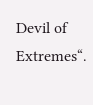Devil of Extremes“.